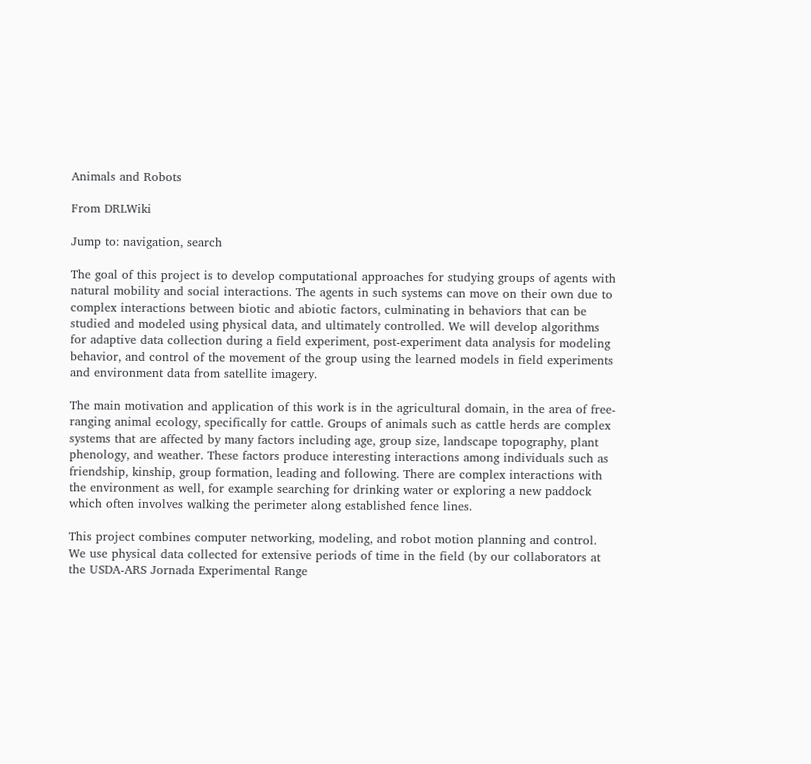Animals and Robots

From DRLWiki

Jump to: navigation, search

The goal of this project is to develop computational approaches for studying groups of agents with natural mobility and social interactions. The agents in such systems can move on their own due to complex interactions between biotic and abiotic factors, culminating in behaviors that can be studied and modeled using physical data, and ultimately controlled. We will develop algorithms for adaptive data collection during a field experiment, post-experiment data analysis for modeling behavior, and control of the movement of the group using the learned models in field experiments and environment data from satellite imagery.

The main motivation and application of this work is in the agricultural domain, in the area of free-ranging animal ecology, specifically for cattle. Groups of animals such as cattle herds are complex systems that are affected by many factors including age, group size, landscape topography, plant phenology, and weather. These factors produce interesting interactions among individuals such as friendship, kinship, group formation, leading and following. There are complex interactions with the environment as well, for example searching for drinking water or exploring a new paddock which often involves walking the perimeter along established fence lines.

This project combines computer networking, modeling, and robot motion planning and control. We use physical data collected for extensive periods of time in the field (by our collaborators at the USDA-ARS Jornada Experimental Range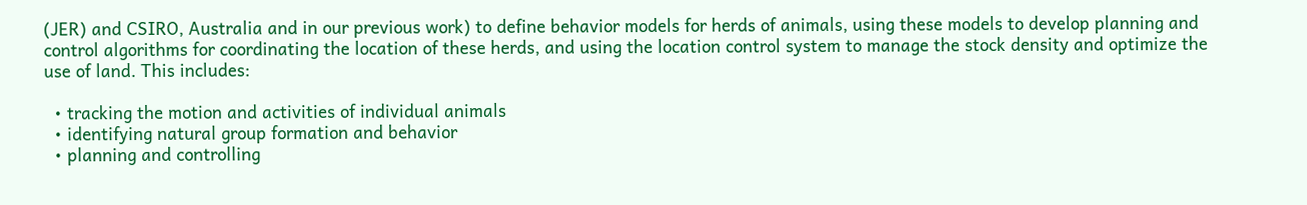(JER) and CSIRO, Australia and in our previous work) to define behavior models for herds of animals, using these models to develop planning and control algorithms for coordinating the location of these herds, and using the location control system to manage the stock density and optimize the use of land. This includes:

  • tracking the motion and activities of individual animals
  • identifying natural group formation and behavior
  • planning and controlling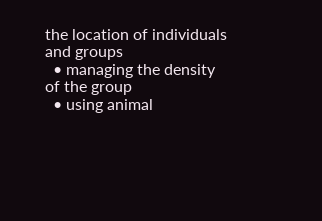the location of individuals and groups
  • managing the density of the group
  • using animal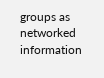groups as networked information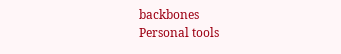backbones
Personal tools